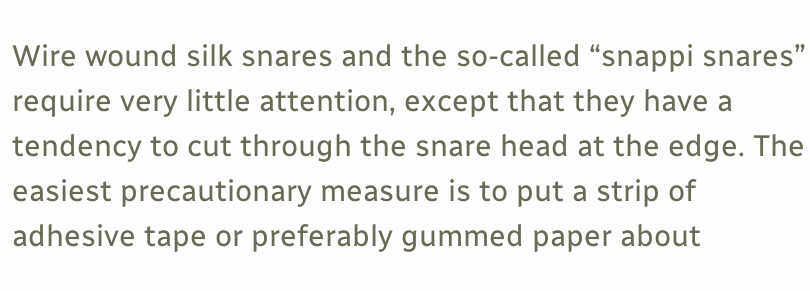Wire wound silk snares and the so-called “snappi snares” require very little attention, except that they have a tendency to cut through the snare head at the edge. The easiest precautionary measure is to put a strip of adhesive tape or preferably gummed paper about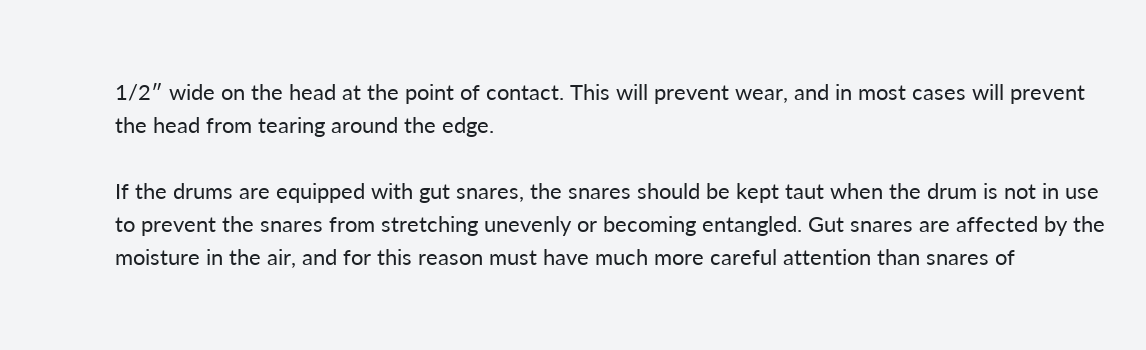1/2″ wide on the head at the point of contact. This will prevent wear, and in most cases will prevent the head from tearing around the edge.

If the drums are equipped with gut snares, the snares should be kept taut when the drum is not in use to prevent the snares from stretching unevenly or becoming entangled. Gut snares are affected by the moisture in the air, and for this reason must have much more careful attention than snares of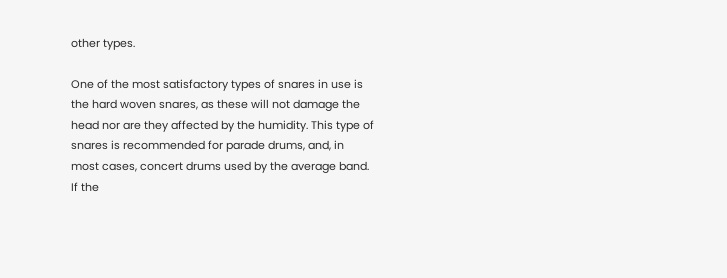other types.

One of the most satisfactory types of snares in use is the hard woven snares, as these will not damage the head nor are they affected by the humidity. This type of snares is recommended for parade drums, and, in most cases, concert drums used by the average band. If the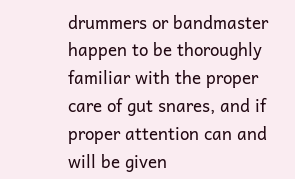drummers or bandmaster happen to be thoroughly familiar with the proper care of gut snares, and if proper attention can and will be given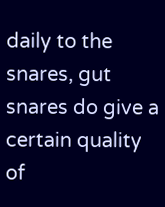daily to the snares, gut snares do give a certain quality of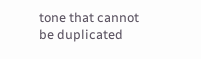tone that cannot be duplicated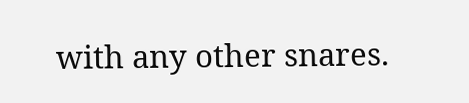with any other snares.